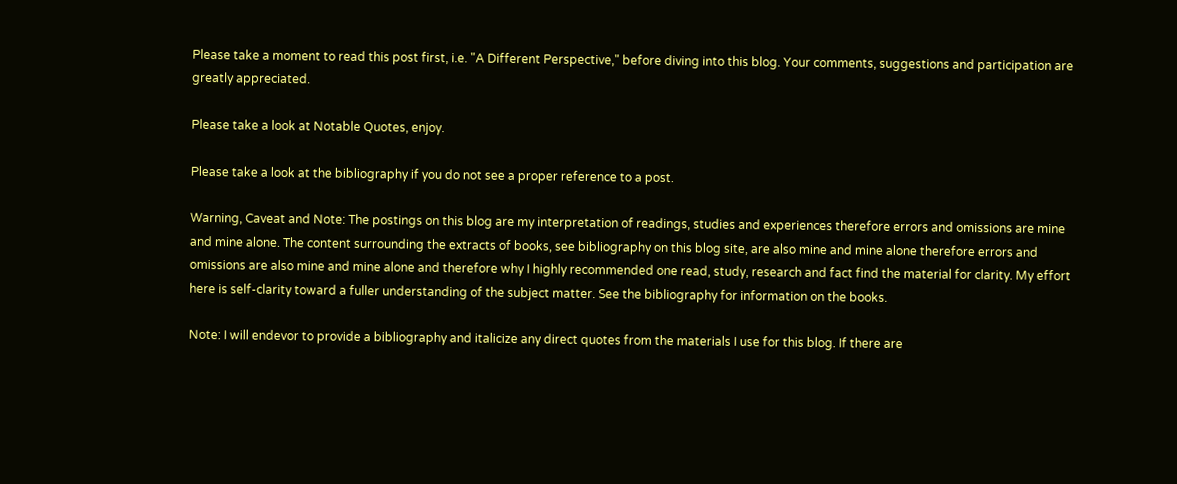Please take a moment to read this post first, i.e. "A Different Perspective," before diving into this blog. Your comments, suggestions and participation are greatly appreciated.

Please take a look at Notable Quotes, enjoy.

Please take a look at the bibliography if you do not see a proper reference to a post.

Warning, Caveat and Note: The postings on this blog are my interpretation of readings, studies and experiences therefore errors and omissions are mine and mine alone. The content surrounding the extracts of books, see bibliography on this blog site, are also mine and mine alone therefore errors and omissions are also mine and mine alone and therefore why I highly recommended one read, study, research and fact find the material for clarity. My effort here is self-clarity toward a fuller understanding of the subject matter. See the bibliography for information on the books.

Note: I will endevor to provide a bibliography and italicize any direct quotes from the materials I use for this blog. If there are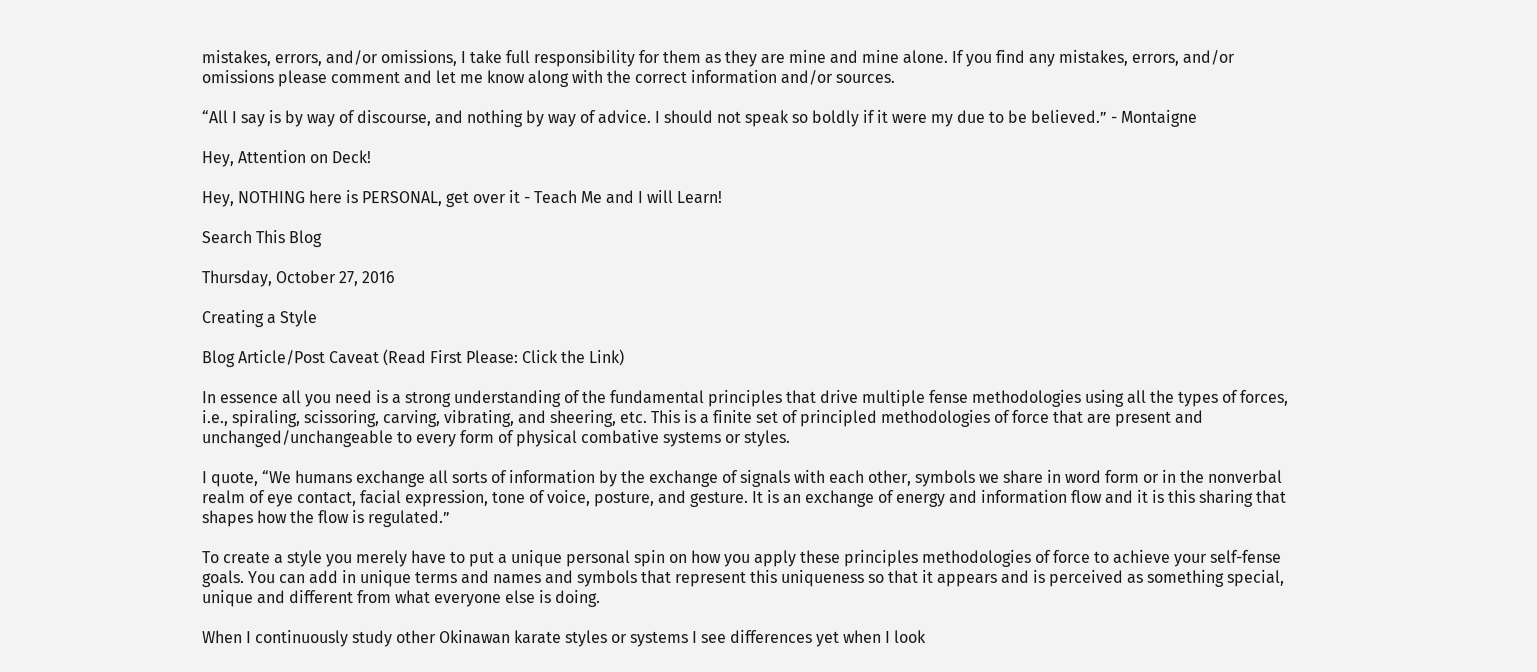mistakes, errors, and/or omissions, I take full responsibility for them as they are mine and mine alone. If you find any mistakes, errors, and/or omissions please comment and let me know along with the correct information and/or sources.

“All I say is by way of discourse, and nothing by way of advice. I should not speak so boldly if it were my due to be believed.” - Montaigne

Hey, Attention on Deck!

Hey, NOTHING here is PERSONAL, get over it - Teach Me and I will Learn!

Search This Blog

Thursday, October 27, 2016

Creating a Style

Blog Article/Post Caveat (Read First Please: Click the Link)

In essence all you need is a strong understanding of the fundamental principles that drive multiple fense methodologies using all the types of forces, i.e., spiraling, scissoring, carving, vibrating, and sheering, etc. This is a finite set of principled methodologies of force that are present and unchanged/unchangeable to every form of physical combative systems or styles.

I quote, “We humans exchange all sorts of information by the exchange of signals with each other, symbols we share in word form or in the nonverbal realm of eye contact, facial expression, tone of voice, posture, and gesture. It is an exchange of energy and information flow and it is this sharing that shapes how the flow is regulated.”

To create a style you merely have to put a unique personal spin on how you apply these principles methodologies of force to achieve your self-fense goals. You can add in unique terms and names and symbols that represent this uniqueness so that it appears and is perceived as something special, unique and different from what everyone else is doing.

When I continuously study other Okinawan karate styles or systems I see differences yet when I look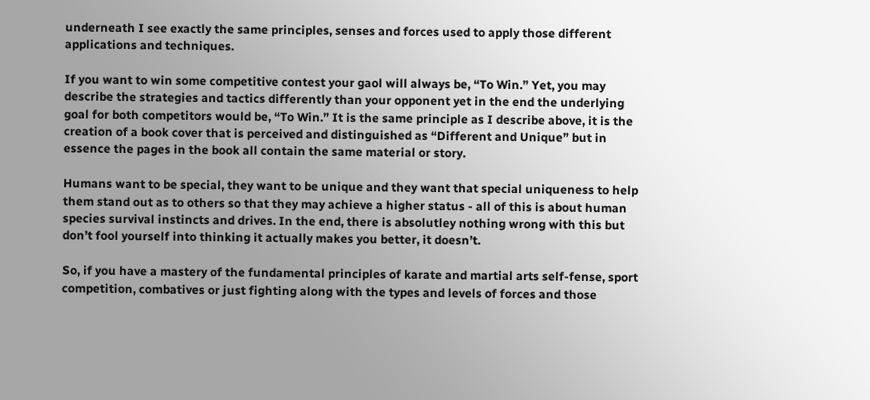underneath I see exactly the same principles, senses and forces used to apply those different applications and techniques.

If you want to win some competitive contest your gaol will always be, “To Win.” Yet, you may describe the strategies and tactics differently than your opponent yet in the end the underlying goal for both competitors would be, “To Win.” It is the same principle as I describe above, it is the creation of a book cover that is perceived and distinguished as “Different and Unique” but in essence the pages in the book all contain the same material or story.

Humans want to be special, they want to be unique and they want that special uniqueness to help them stand out as to others so that they may achieve a higher status - all of this is about human species survival instincts and drives. In the end, there is absolutley nothing wrong with this but don’t fool yourself into thinking it actually makes you better, it doesn’t.

So, if you have a mastery of the fundamental principles of karate and martial arts self-fense, sport competition, combatives or just fighting along with the types and levels of forces and those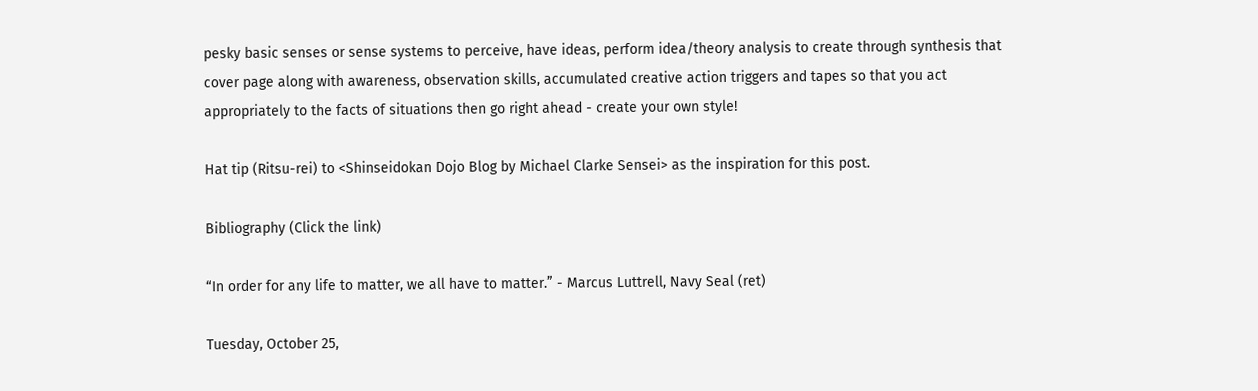pesky basic senses or sense systems to perceive, have ideas, perform idea/theory analysis to create through synthesis that cover page along with awareness, observation skills, accumulated creative action triggers and tapes so that you act appropriately to the facts of situations then go right ahead - create your own style!

Hat tip (Ritsu-rei) to <Shinseidokan Dojo Blog by Michael Clarke Sensei> as the inspiration for this post.

Bibliography (Click the link)

“In order for any life to matter, we all have to matter.” - Marcus Luttrell, Navy Seal (ret)

Tuesday, October 25,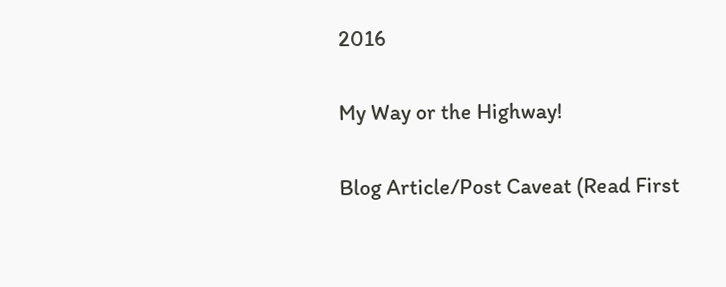2016

My Way or the Highway!

Blog Article/Post Caveat (Read First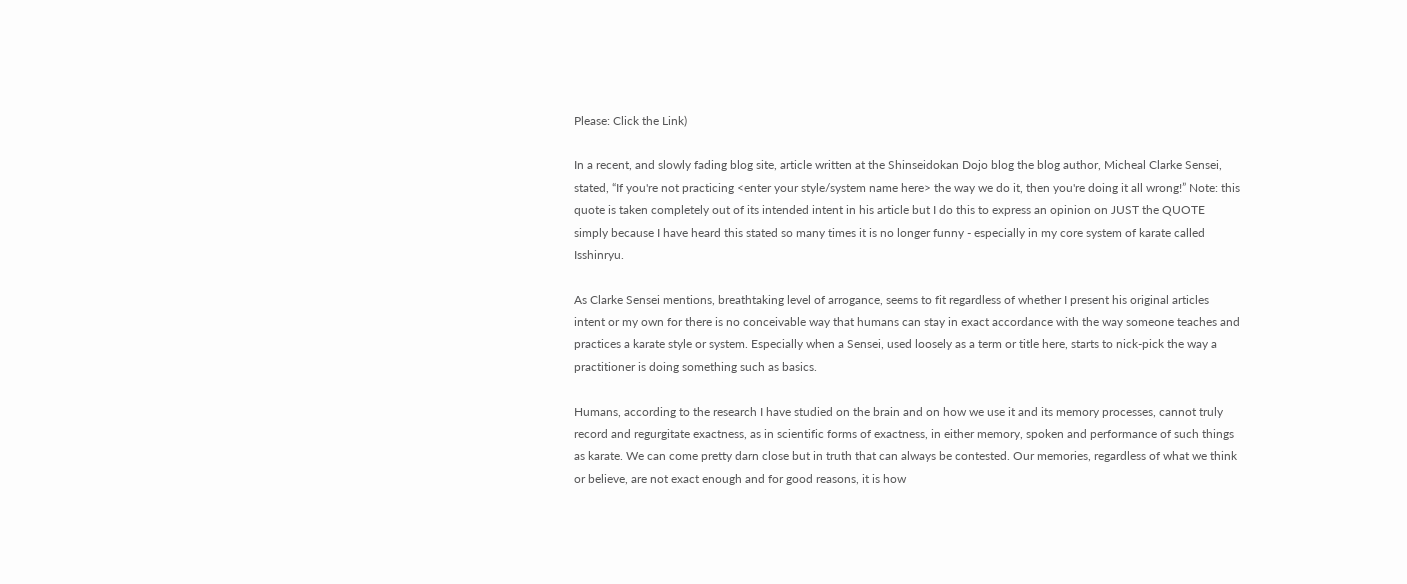Please: Click the Link)

In a recent, and slowly fading blog site, article written at the Shinseidokan Dojo blog the blog author, Micheal Clarke Sensei, stated, “If you're not practicing <enter your style/system name here> the way we do it, then you're doing it all wrong!” Note: this quote is taken completely out of its intended intent in his article but I do this to express an opinion on JUST the QUOTE simply because I have heard this stated so many times it is no longer funny - especially in my core system of karate called Isshinryu.

As Clarke Sensei mentions, breathtaking level of arrogance, seems to fit regardless of whether I present his original articles intent or my own for there is no conceivable way that humans can stay in exact accordance with the way someone teaches and practices a karate style or system. Especially when a Sensei, used loosely as a term or title here, starts to nick-pick the way a practitioner is doing something such as basics.

Humans, according to the research I have studied on the brain and on how we use it and its memory processes, cannot truly record and regurgitate exactness, as in scientific forms of exactness, in either memory, spoken and performance of such things as karate. We can come pretty darn close but in truth that can always be contested. Our memories, regardless of what we think or believe, are not exact enough and for good reasons, it is how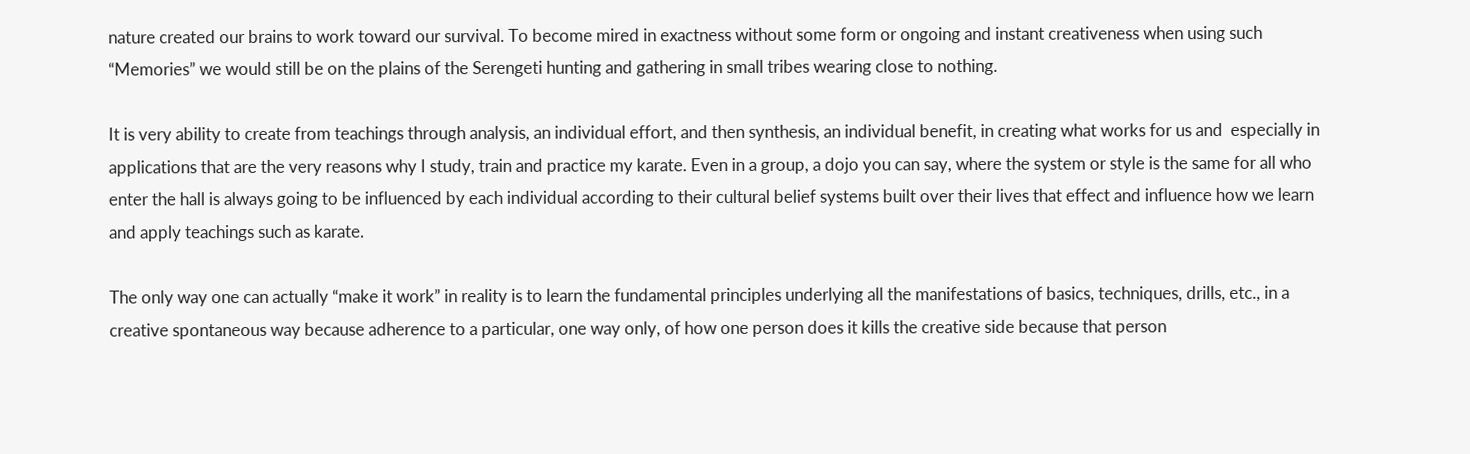nature created our brains to work toward our survival. To become mired in exactness without some form or ongoing and instant creativeness when using such “Memories” we would still be on the plains of the Serengeti hunting and gathering in small tribes wearing close to nothing.

It is very ability to create from teachings through analysis, an individual effort, and then synthesis, an individual benefit, in creating what works for us and  especially in applications that are the very reasons why I study, train and practice my karate. Even in a group, a dojo you can say, where the system or style is the same for all who enter the hall is always going to be influenced by each individual according to their cultural belief systems built over their lives that effect and influence how we learn and apply teachings such as karate.

The only way one can actually “make it work” in reality is to learn the fundamental principles underlying all the manifestations of basics, techniques, drills, etc., in a creative spontaneous way because adherence to a particular, one way only, of how one person does it kills the creative side because that person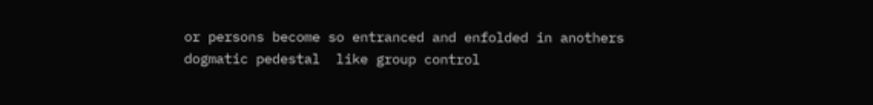or persons become so entranced and enfolded in anothers dogmatic pedestal  like group control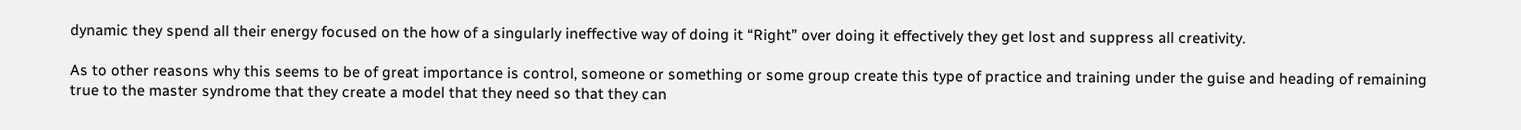dynamic they spend all their energy focused on the how of a singularly ineffective way of doing it “Right” over doing it effectively they get lost and suppress all creativity.

As to other reasons why this seems to be of great importance is control, someone or something or some group create this type of practice and training under the guise and heading of remaining true to the master syndrome that they create a model that they need so that they can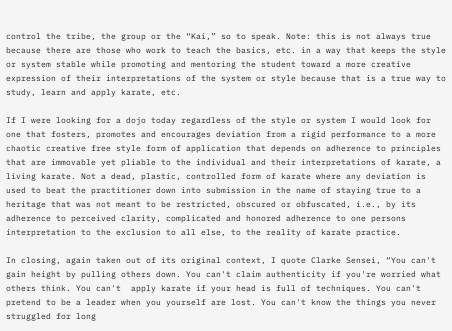control the tribe, the group or the “Kai,” so to speak. Note: this is not always true because there are those who work to teach the basics, etc. in a way that keeps the style or system stable while promoting and mentoring the student toward a more creative expression of their interpretations of the system or style because that is a true way to study, learn and apply karate, etc.

If I were looking for a dojo today regardless of the style or system I would look for one that fosters, promotes and encourages deviation from a rigid performance to a more chaotic creative free style form of application that depends on adherence to principles that are immovable yet pliable to the individual and their interpretations of karate, a living karate. Not a dead, plastic, controlled form of karate where any deviation is used to beat the practitioner down into submission in the name of staying true to a heritage that was not meant to be restricted, obscured or obfuscated, i.e., by its adherence to perceived clarity, complicated and honored adherence to one persons interpretation to the exclusion to all else, to the reality of karate practice.

In closing, again taken out of its original context, I quote Clarke Sensei, “You can't gain height by pulling others down. You can't claim authenticity if you're worried what others think. You can't  apply karate if your head is full of techniques. You can't pretend to be a leader when you yourself are lost. You can't know the things you never struggled for long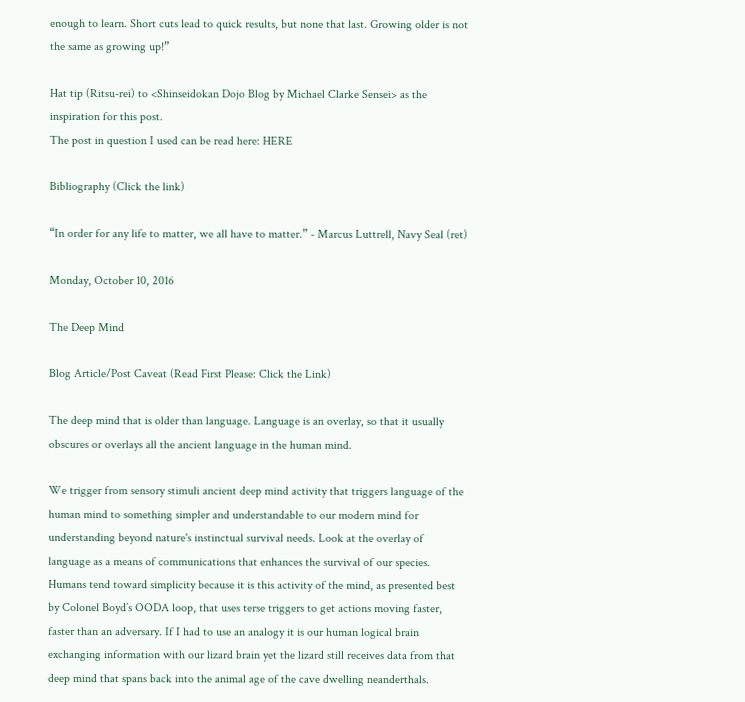enough to learn. Short cuts lead to quick results, but none that last. Growing older is not the same as growing up!”

Hat tip (Ritsu-rei) to <Shinseidokan Dojo Blog by Michael Clarke Sensei> as the inspiration for this post.
The post in question I used can be read here: HERE

Bibliography (Click the link)

“In order for any life to matter, we all have to matter.” - Marcus Luttrell, Navy Seal (ret)

Monday, October 10, 2016

The Deep Mind

Blog Article/Post Caveat (Read First Please: Click the Link)

The deep mind that is older than language. Language is an overlay, so that it usually obscures or overlays all the ancient language in the human mind.

We trigger from sensory stimuli ancient deep mind activity that triggers language of the human mind to something simpler and understandable to our modern mind for understanding beyond nature's instinctual survival needs. Look at the overlay of language as a means of communications that enhances the survival of our species. Humans tend toward simplicity because it is this activity of the mind, as presented best by Colonel Boyd’s OODA loop, that uses terse triggers to get actions moving faster, faster than an adversary. If I had to use an analogy it is our human logical brain exchanging information with our lizard brain yet the lizard still receives data from that deep mind that spans back into the animal age of the cave dwelling neanderthals.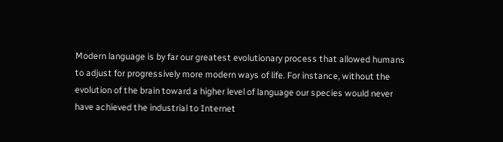Modern language is by far our greatest evolutionary process that allowed humans to adjust for progressively more modern ways of life. For instance, without the evolution of the brain toward a higher level of language our species would never have achieved the industrial to Internet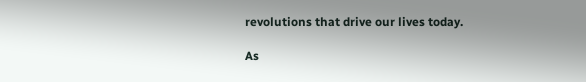revolutions that drive our lives today.

As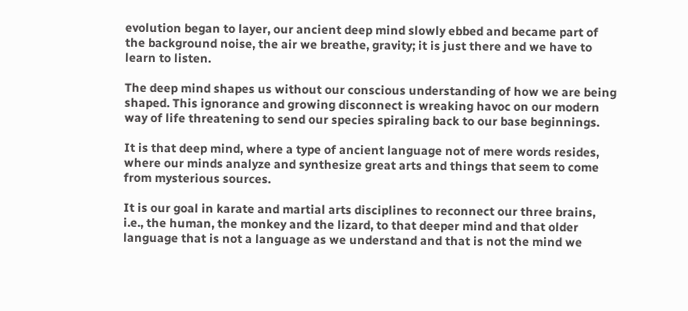evolution began to layer, our ancient deep mind slowly ebbed and became part of the background noise, the air we breathe, gravity; it is just there and we have to learn to listen.

The deep mind shapes us without our conscious understanding of how we are being shaped. This ignorance and growing disconnect is wreaking havoc on our modern way of life threatening to send our species spiraling back to our base beginnings.

It is that deep mind, where a type of ancient language not of mere words resides, where our minds analyze and synthesize great arts and things that seem to come from mysterious sources.

It is our goal in karate and martial arts disciplines to reconnect our three brains, i.e., the human, the monkey and the lizard, to that deeper mind and that older language that is not a language as we understand and that is not the mind we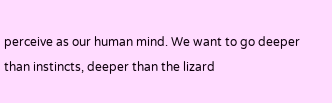perceive as our human mind. We want to go deeper than instincts, deeper than the lizard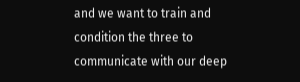and we want to train and condition the three to communicate with our deep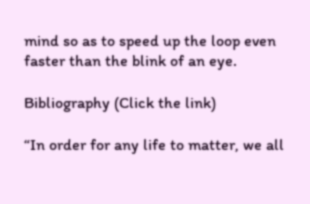mind so as to speed up the loop even faster than the blink of an eye.

Bibliography (Click the link)

“In order for any life to matter, we all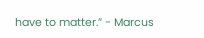have to matter.” - Marcus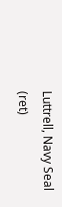Luttrell, Navy Seal (ret)